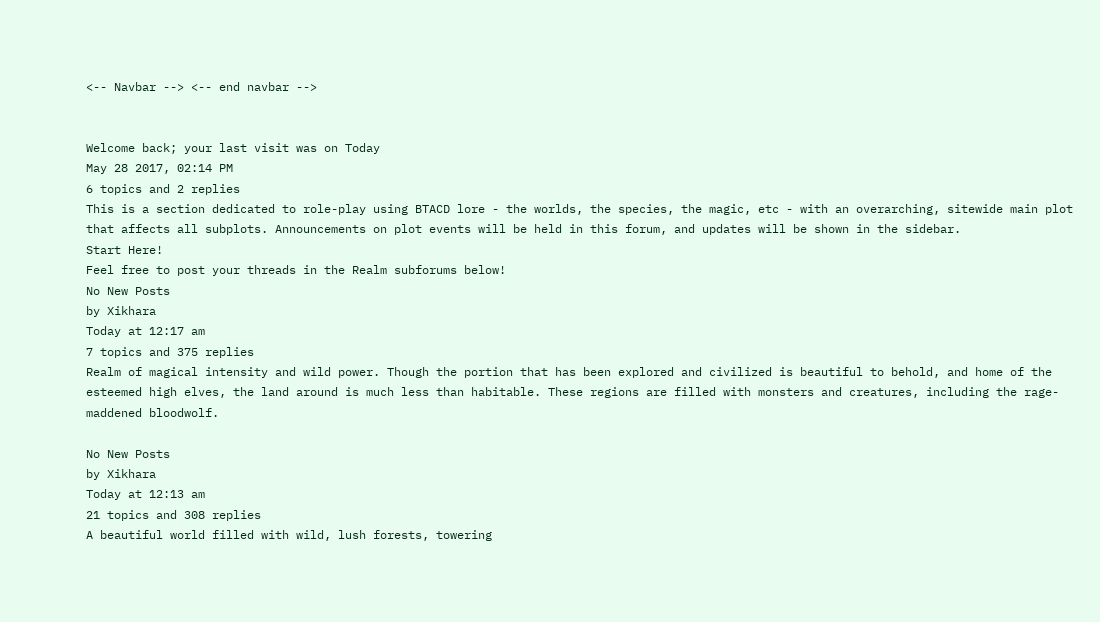<-- Navbar --> <-- end navbar -->


Welcome back; your last visit was on Today
May 28 2017, 02:14 PM
6 topics and 2 replies
This is a section dedicated to role-play using BTACD lore - the worlds, the species, the magic, etc - with an overarching, sitewide main plot that affects all subplots. Announcements on plot events will be held in this forum, and updates will be shown in the sidebar.
Start Here!
Feel free to post your threads in the Realm subforums below!
No New Posts
by Xikhara
Today at 12:17 am
7 topics and 375 replies
Realm of magical intensity and wild power. Though the portion that has been explored and civilized is beautiful to behold, and home of the esteemed high elves, the land around is much less than habitable. These regions are filled with monsters and creatures, including the rage-maddened bloodwolf.

No New Posts
by Xikhara
Today at 12:13 am
21 topics and 308 replies
A beautiful world filled with wild, lush forests, towering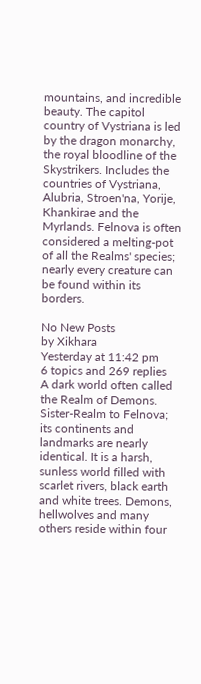mountains, and incredible beauty. The capitol country of Vystriana is led by the dragon monarchy, the royal bloodline of the Skystrikers. Includes the countries of Vystriana, Alubria, Stroen'na, Yorije, Khankirae and the Myrlands. Felnova is often considered a melting-pot of all the Realms' species; nearly every creature can be found within its borders.

No New Posts
by Xikhara
Yesterday at 11:42 pm
6 topics and 269 replies
A dark world often called the Realm of Demons. Sister-Realm to Felnova; its continents and landmarks are nearly identical. It is a harsh, sunless world filled with scarlet rivers, black earth and white trees. Demons, hellwolves and many others reside within four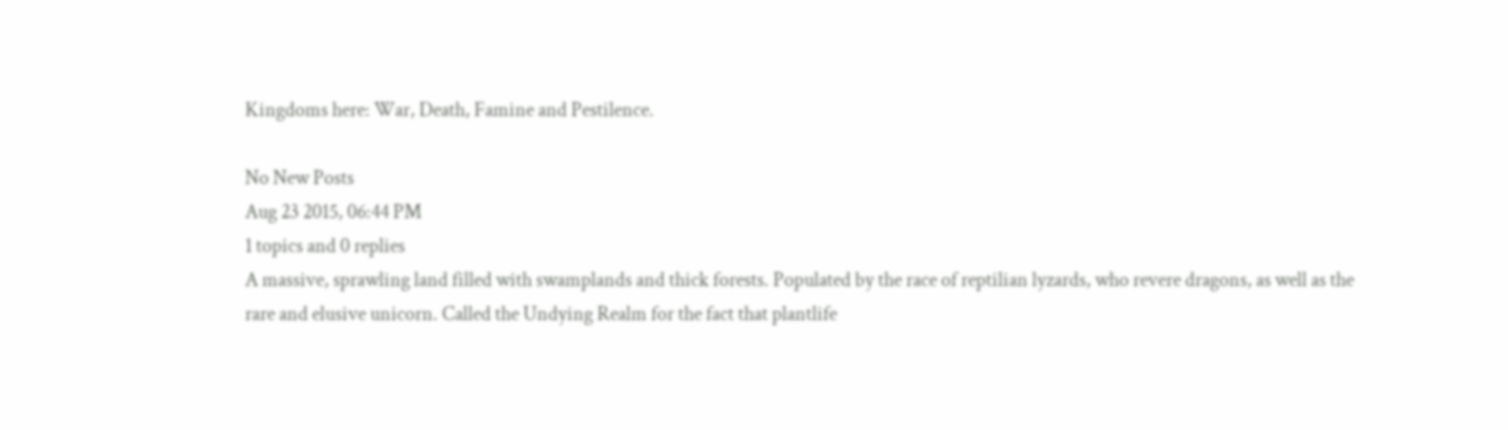Kingdoms here: War, Death, Famine and Pestilence.

No New Posts
Aug 23 2015, 06:44 PM
1 topics and 0 replies
A massive, sprawling land filled with swamplands and thick forests. Populated by the race of reptilian lyzards, who revere dragons, as well as the rare and elusive unicorn. Called the Undying Realm for the fact that plantlife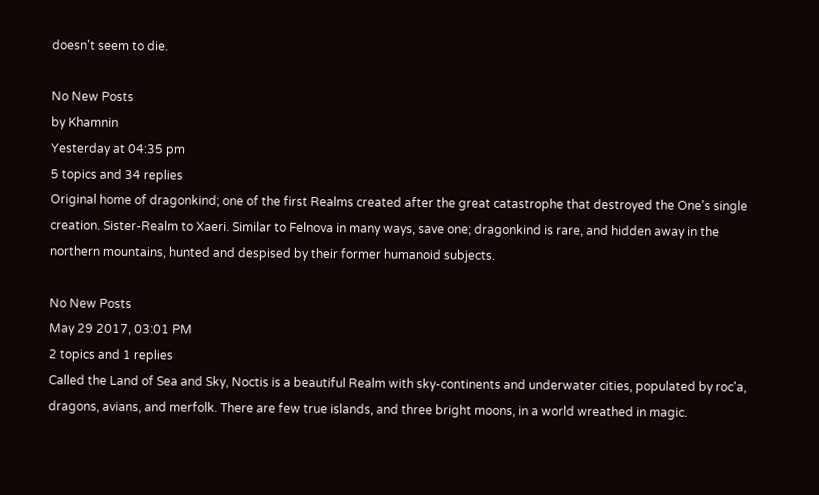doesn't seem to die.

No New Posts
by Khamnin
Yesterday at 04:35 pm
5 topics and 34 replies
Original home of dragonkind; one of the first Realms created after the great catastrophe that destroyed the One's single creation. Sister-Realm to Xaeri. Similar to Felnova in many ways, save one; dragonkind is rare, and hidden away in the northern mountains, hunted and despised by their former humanoid subjects.

No New Posts
May 29 2017, 03:01 PM
2 topics and 1 replies
Called the Land of Sea and Sky, Noctis is a beautiful Realm with sky-continents and underwater cities, populated by roc'a, dragons, avians, and merfolk. There are few true islands, and three bright moons, in a world wreathed in magic.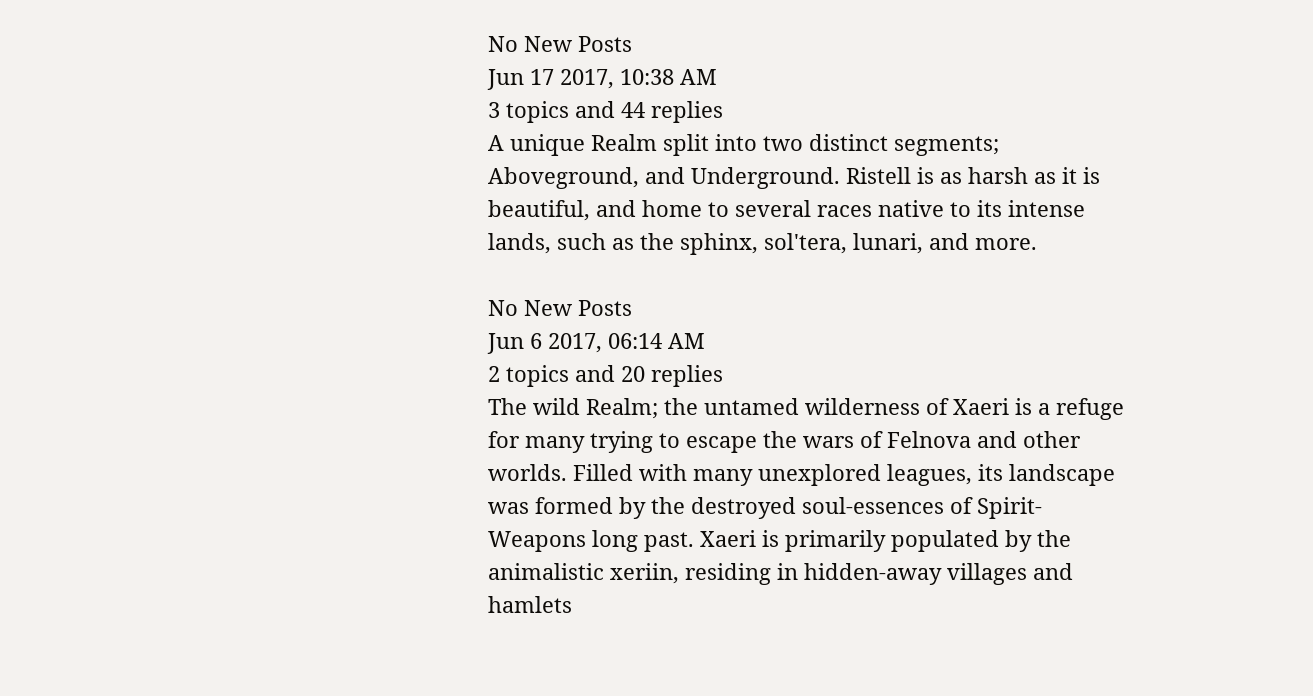No New Posts
Jun 17 2017, 10:38 AM
3 topics and 44 replies
A unique Realm split into two distinct segments; Aboveground, and Underground. Ristell is as harsh as it is beautiful, and home to several races native to its intense lands, such as the sphinx, sol'tera, lunari, and more.

No New Posts
Jun 6 2017, 06:14 AM
2 topics and 20 replies
The wild Realm; the untamed wilderness of Xaeri is a refuge for many trying to escape the wars of Felnova and other worlds. Filled with many unexplored leagues, its landscape was formed by the destroyed soul-essences of Spirit-Weapons long past. Xaeri is primarily populated by the animalistic xeriin, residing in hidden-away villages and hamlets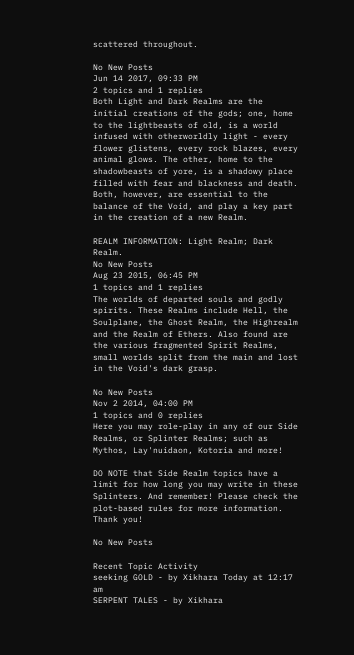scattered throughout.

No New Posts
Jun 14 2017, 09:33 PM
2 topics and 1 replies
Both Light and Dark Realms are the initial creations of the gods; one, home to the lightbeasts of old, is a world infused with otherworldly light - every flower glistens, every rock blazes, every animal glows. The other, home to the shadowbeasts of yore, is a shadowy place filled with fear and blackness and death. Both, however, are essential to the balance of the Void, and play a key part in the creation of a new Realm.

REALM INFORMATION: Light Realm; Dark Realm.
No New Posts
Aug 23 2015, 06:45 PM
1 topics and 1 replies
The worlds of departed souls and godly spirits. These Realms include Hell, the Soulplane, the Ghost Realm, the Highrealm and the Realm of Ethers. Also found are the various fragmented Spirit Realms, small worlds split from the main and lost in the Void's dark grasp.

No New Posts
Nov 2 2014, 04:00 PM
1 topics and 0 replies
Here you may role-play in any of our Side Realms, or Splinter Realms; such as Mythos, Lay'nuidaon, Kotoria and more!

DO NOTE that Side Realm topics have a limit for how long you may write in these Splinters. And remember! Please check the plot-based rules for more information. Thank you!

No New Posts

Recent Topic Activity
seeking GOLD - by Xikhara Today at 12:17 am
SERPENT TALES - by Xikhara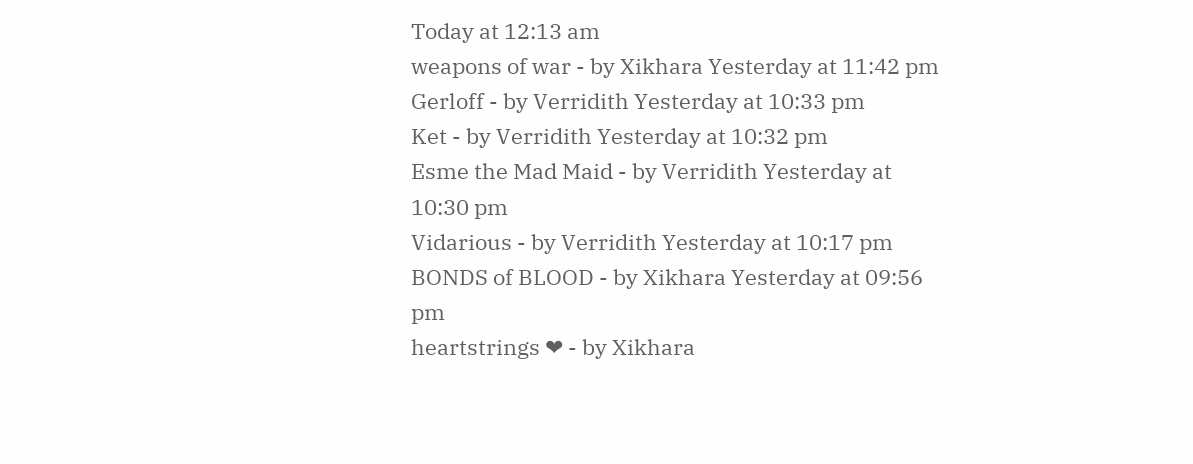Today at 12:13 am
weapons of war - by Xikhara Yesterday at 11:42 pm
Gerloff - by Verridith Yesterday at 10:33 pm
Ket - by Verridith Yesterday at 10:32 pm
Esme the Mad Maid - by Verridith Yesterday at 10:30 pm
Vidarious - by Verridith Yesterday at 10:17 pm
BONDS of BLOOD - by Xikhara Yesterday at 09:56 pm
heartstrings ❤ - by Xikhara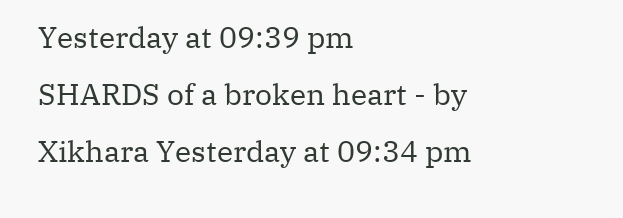Yesterday at 09:39 pm
SHARDS of a broken heart - by Xikhara Yesterday at 09:34 pm